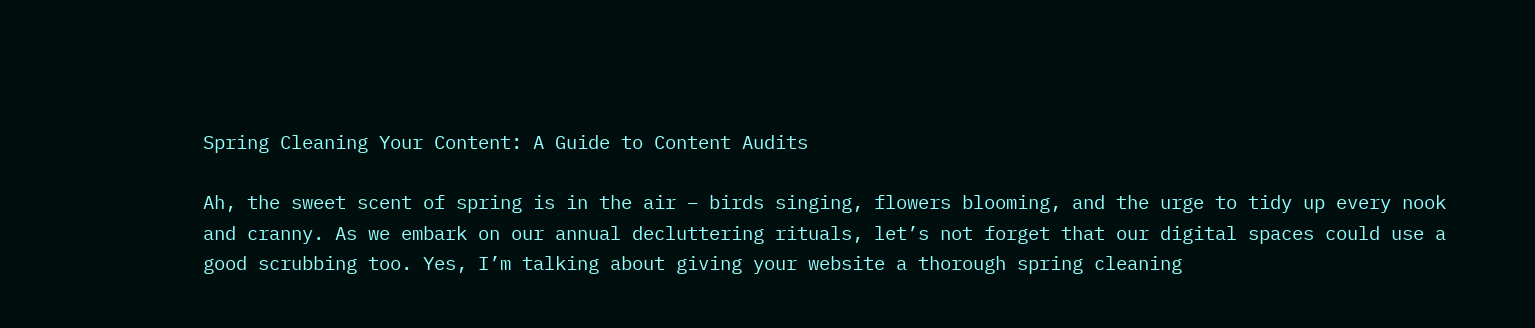Spring Cleaning Your Content: A Guide to Content Audits

Ah, the sweet scent of spring is in the air – birds singing, flowers blooming, and the urge to tidy up every nook and cranny. As we embark on our annual decluttering rituals, let’s not forget that our digital spaces could use a good scrubbing too. Yes, I’m talking about giving your website a thorough spring cleaning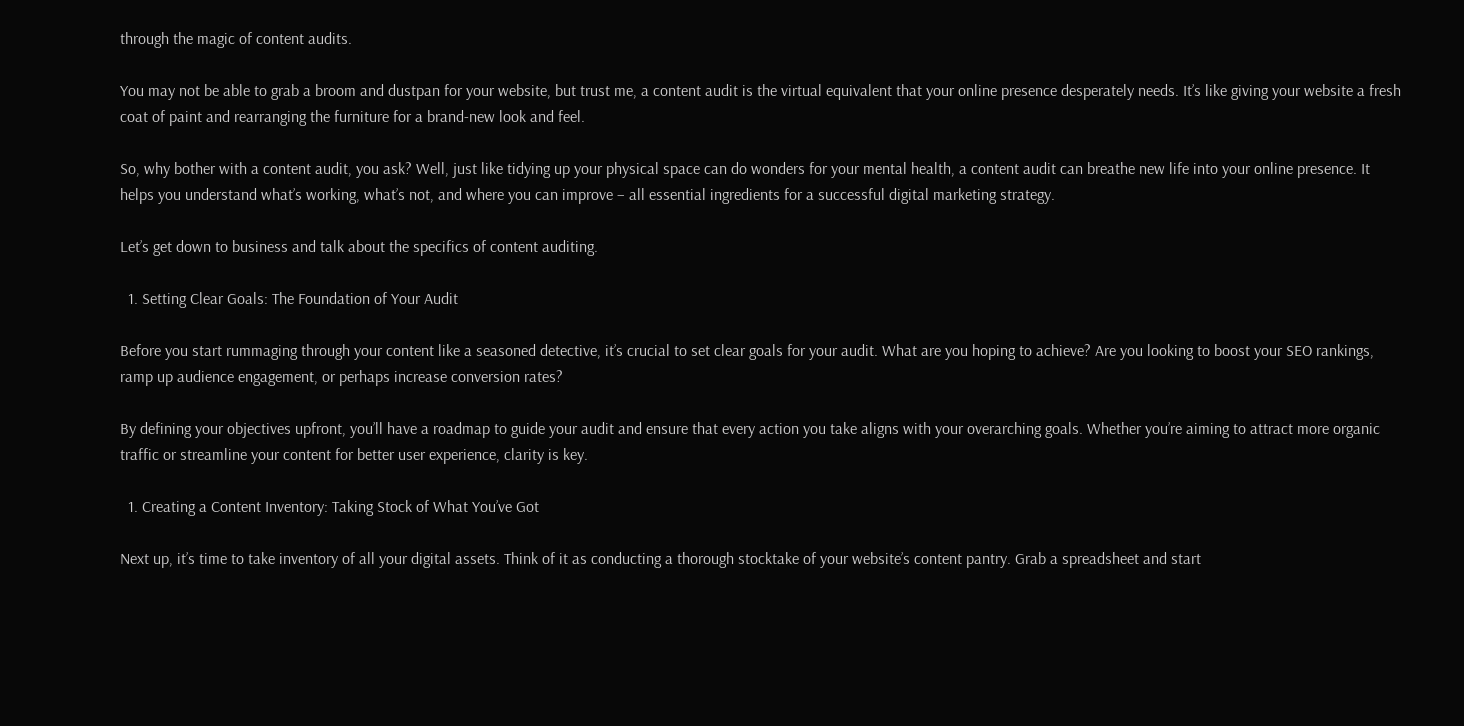through the magic of content audits.

You may not be able to grab a broom and dustpan for your website, but trust me, a content audit is the virtual equivalent that your online presence desperately needs. It’s like giving your website a fresh coat of paint and rearranging the furniture for a brand-new look and feel.

So, why bother with a content audit, you ask? Well, just like tidying up your physical space can do wonders for your mental health, a content audit can breathe new life into your online presence. It helps you understand what’s working, what’s not, and where you can improve – all essential ingredients for a successful digital marketing strategy.

Let’s get down to business and talk about the specifics of content auditing.

  1. Setting Clear Goals: The Foundation of Your Audit

Before you start rummaging through your content like a seasoned detective, it’s crucial to set clear goals for your audit. What are you hoping to achieve? Are you looking to boost your SEO rankings, ramp up audience engagement, or perhaps increase conversion rates?

By defining your objectives upfront, you’ll have a roadmap to guide your audit and ensure that every action you take aligns with your overarching goals. Whether you’re aiming to attract more organic traffic or streamline your content for better user experience, clarity is key.

  1. Creating a Content Inventory: Taking Stock of What You’ve Got

Next up, it’s time to take inventory of all your digital assets. Think of it as conducting a thorough stocktake of your website’s content pantry. Grab a spreadsheet and start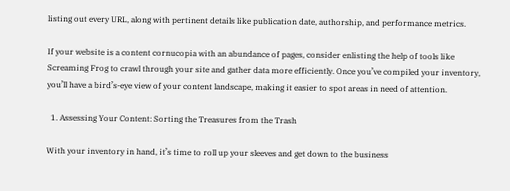listing out every URL, along with pertinent details like publication date, authorship, and performance metrics.

If your website is a content cornucopia with an abundance of pages, consider enlisting the help of tools like Screaming Frog to crawl through your site and gather data more efficiently. Once you’ve compiled your inventory, you’ll have a bird’s-eye view of your content landscape, making it easier to spot areas in need of attention.

  1. Assessing Your Content: Sorting the Treasures from the Trash

With your inventory in hand, it’s time to roll up your sleeves and get down to the business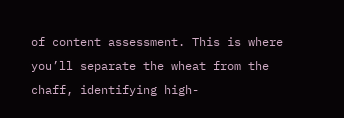of content assessment. This is where you’ll separate the wheat from the chaff, identifying high-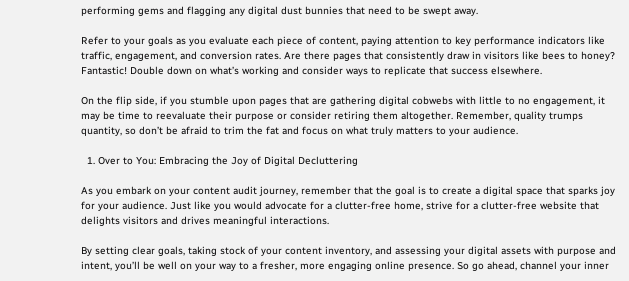performing gems and flagging any digital dust bunnies that need to be swept away.

Refer to your goals as you evaluate each piece of content, paying attention to key performance indicators like traffic, engagement, and conversion rates. Are there pages that consistently draw in visitors like bees to honey? Fantastic! Double down on what’s working and consider ways to replicate that success elsewhere.

On the flip side, if you stumble upon pages that are gathering digital cobwebs with little to no engagement, it may be time to reevaluate their purpose or consider retiring them altogether. Remember, quality trumps quantity, so don’t be afraid to trim the fat and focus on what truly matters to your audience.

  1. Over to You: Embracing the Joy of Digital Decluttering

As you embark on your content audit journey, remember that the goal is to create a digital space that sparks joy for your audience. Just like you would advocate for a clutter-free home, strive for a clutter-free website that delights visitors and drives meaningful interactions.

By setting clear goals, taking stock of your content inventory, and assessing your digital assets with purpose and intent, you’ll be well on your way to a fresher, more engaging online presence. So go ahead, channel your inner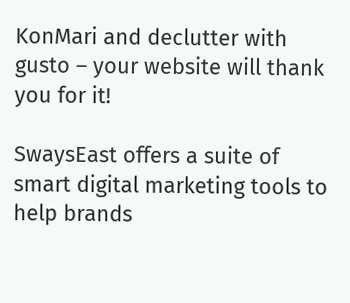KonMari and declutter with gusto – your website will thank you for it!

SwaysEast offers a suite of smart digital marketing tools to help brands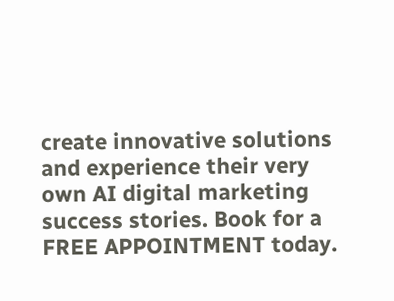create innovative solutions and experience their very own AI digital marketing success stories. Book for a FREE APPOINTMENT today.